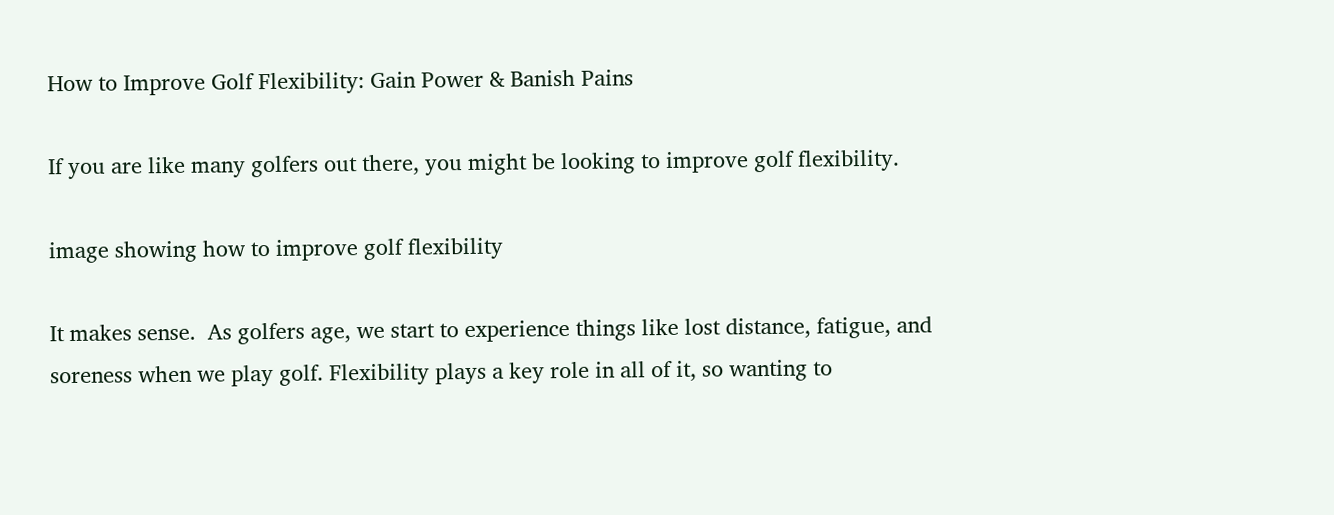How to Improve Golf Flexibility: Gain Power & Banish Pains

If you are like many golfers out there, you might be looking to improve golf flexibility.

image showing how to improve golf flexibility

It makes sense.  As golfers age, we start to experience things like lost distance, fatigue, and soreness when we play golf. Flexibility plays a key role in all of it, so wanting to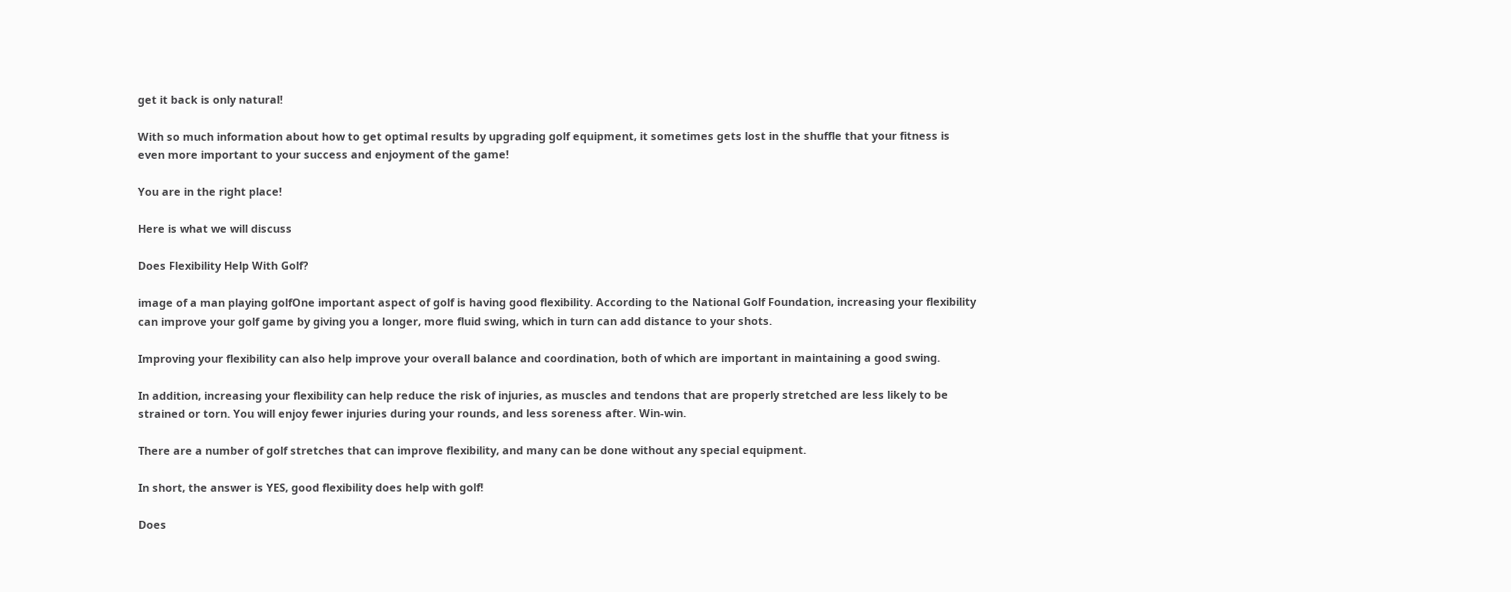get it back is only natural!

With so much information about how to get optimal results by upgrading golf equipment, it sometimes gets lost in the shuffle that your fitness is even more important to your success and enjoyment of the game!

You are in the right place!

Here is what we will discuss

Does Flexibility Help With Golf?

image of a man playing golfOne important aspect of golf is having good flexibility. According to the National Golf Foundation, increasing your flexibility can improve your golf game by giving you a longer, more fluid swing, which in turn can add distance to your shots.

Improving your flexibility can also help improve your overall balance and coordination, both of which are important in maintaining a good swing.

In addition, increasing your flexibility can help reduce the risk of injuries, as muscles and tendons that are properly stretched are less likely to be strained or torn. You will enjoy fewer injuries during your rounds, and less soreness after. Win-win.

There are a number of golf stretches that can improve flexibility, and many can be done without any special equipment.

In short, the answer is YES, good flexibility does help with golf!

Does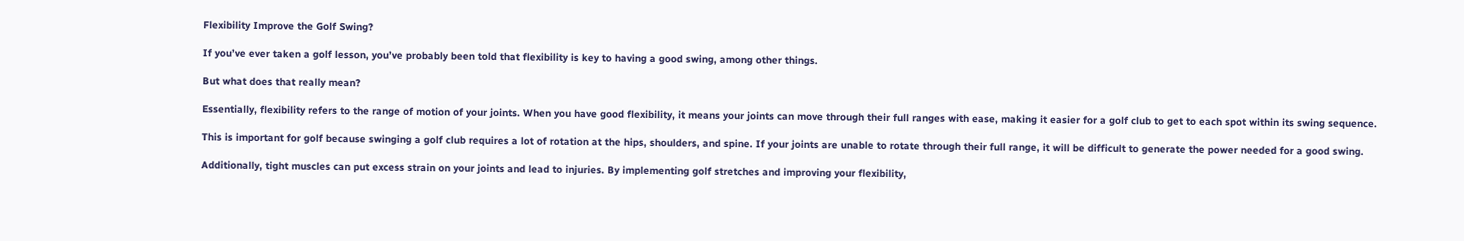Flexibility Improve the Golf Swing?

If you’ve ever taken a golf lesson, you’ve probably been told that flexibility is key to having a good swing, among other things.

But what does that really mean?

Essentially, flexibility refers to the range of motion of your joints. When you have good flexibility, it means your joints can move through their full ranges with ease, making it easier for a golf club to get to each spot within its swing sequence.

This is important for golf because swinging a golf club requires a lot of rotation at the hips, shoulders, and spine. If your joints are unable to rotate through their full range, it will be difficult to generate the power needed for a good swing.

Additionally, tight muscles can put excess strain on your joints and lead to injuries. By implementing golf stretches and improving your flexibility,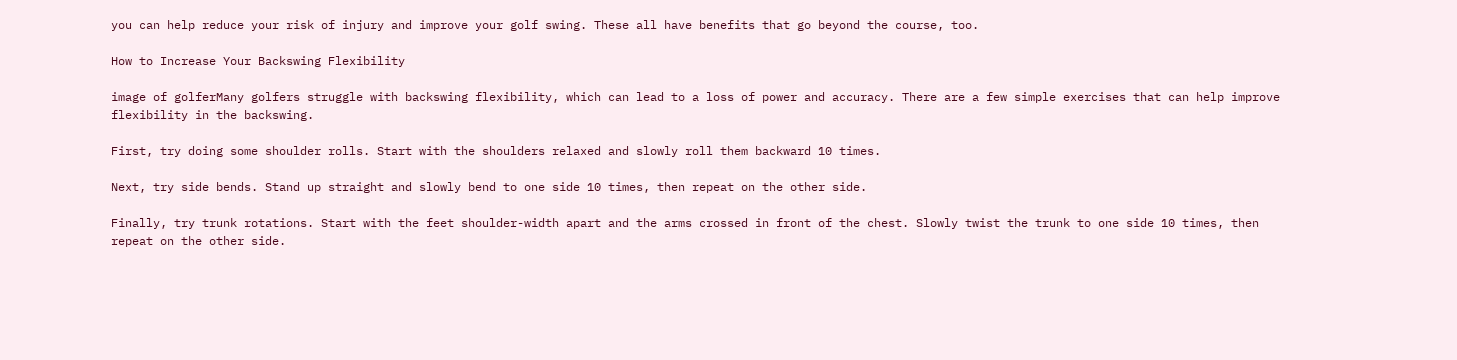you can help reduce your risk of injury and improve your golf swing. These all have benefits that go beyond the course, too.

How to Increase Your Backswing Flexibility

image of golferMany golfers struggle with backswing flexibility, which can lead to a loss of power and accuracy. There are a few simple exercises that can help improve flexibility in the backswing.

First, try doing some shoulder rolls. Start with the shoulders relaxed and slowly roll them backward 10 times.

Next, try side bends. Stand up straight and slowly bend to one side 10 times, then repeat on the other side.

Finally, try trunk rotations. Start with the feet shoulder-width apart and the arms crossed in front of the chest. Slowly twist the trunk to one side 10 times, then repeat on the other side.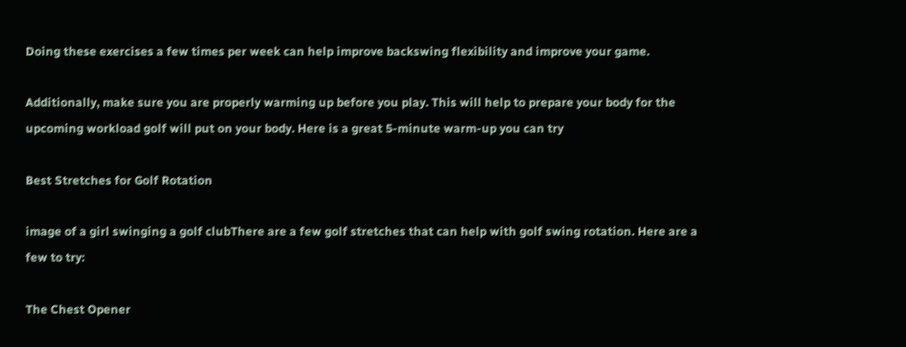Doing these exercises a few times per week can help improve backswing flexibility and improve your game.

Additionally, make sure you are properly warming up before you play. This will help to prepare your body for the upcoming workload golf will put on your body. Here is a great 5-minute warm-up you can try

Best Stretches for Golf Rotation

image of a girl swinging a golf clubThere are a few golf stretches that can help with golf swing rotation. Here are a few to try:

The Chest Opener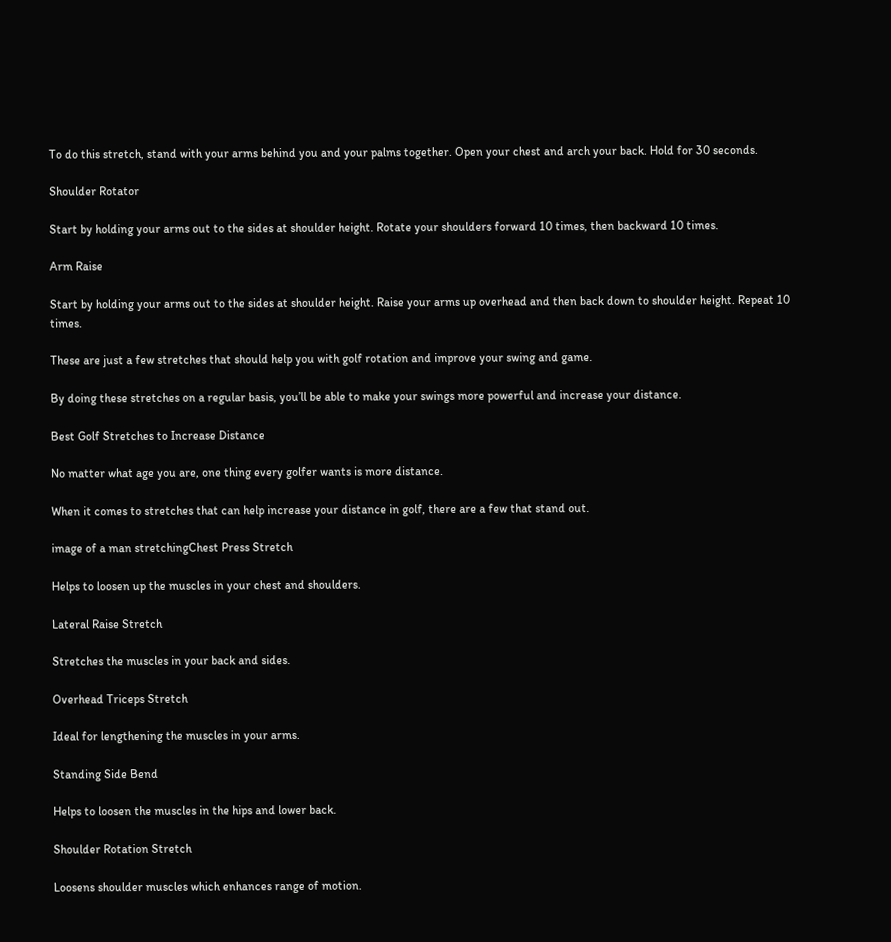To do this stretch, stand with your arms behind you and your palms together. Open your chest and arch your back. Hold for 30 seconds.

Shoulder Rotator

Start by holding your arms out to the sides at shoulder height. Rotate your shoulders forward 10 times, then backward 10 times.

Arm Raise

Start by holding your arms out to the sides at shoulder height. Raise your arms up overhead and then back down to shoulder height. Repeat 10 times.

These are just a few stretches that should help you with golf rotation and improve your swing and game.

By doing these stretches on a regular basis, you’ll be able to make your swings more powerful and increase your distance.

Best Golf Stretches to Increase Distance

No matter what age you are, one thing every golfer wants is more distance.

When it comes to stretches that can help increase your distance in golf, there are a few that stand out.

image of a man stretchingChest Press Stretch

Helps to loosen up the muscles in your chest and shoulders.

Lateral Raise Stretch

Stretches the muscles in your back and sides.

Overhead Triceps Stretch

Ideal for lengthening the muscles in your arms.

Standing Side Bend

Helps to loosen the muscles in the hips and lower back.

Shoulder Rotation Stretch

Loosens shoulder muscles which enhances range of motion.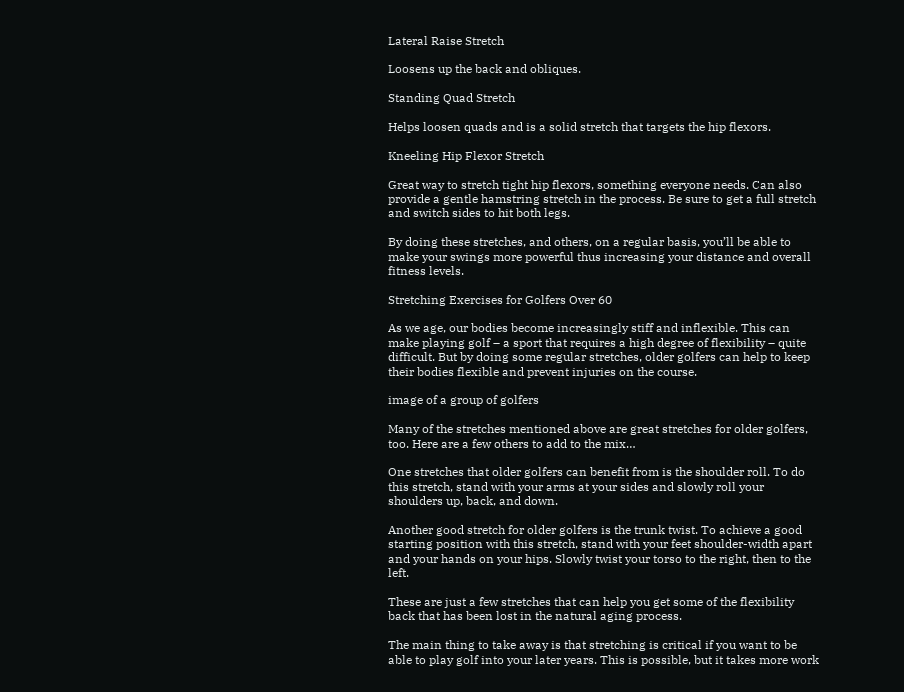Lateral Raise Stretch

Loosens up the back and obliques.

Standing Quad Stretch

Helps loosen quads and is a solid stretch that targets the hip flexors.

Kneeling Hip Flexor Stretch

Great way to stretch tight hip flexors, something everyone needs. Can also provide a gentle hamstring stretch in the process. Be sure to get a full stretch and switch sides to hit both legs.

By doing these stretches, and others, on a regular basis, you’ll be able to make your swings more powerful thus increasing your distance and overall fitness levels.

Stretching Exercises for Golfers Over 60

As we age, our bodies become increasingly stiff and inflexible. This can make playing golf – a sport that requires a high degree of flexibility – quite difficult. But by doing some regular stretches, older golfers can help to keep their bodies flexible and prevent injuries on the course.

image of a group of golfers

Many of the stretches mentioned above are great stretches for older golfers, too. Here are a few others to add to the mix…

One stretches that older golfers can benefit from is the shoulder roll. To do this stretch, stand with your arms at your sides and slowly roll your shoulders up, back, and down.

Another good stretch for older golfers is the trunk twist. To achieve a good starting position with this stretch, stand with your feet shoulder-width apart and your hands on your hips. Slowly twist your torso to the right, then to the left.

These are just a few stretches that can help you get some of the flexibility back that has been lost in the natural aging process.

The main thing to take away is that stretching is critical if you want to be able to play golf into your later years. This is possible, but it takes more work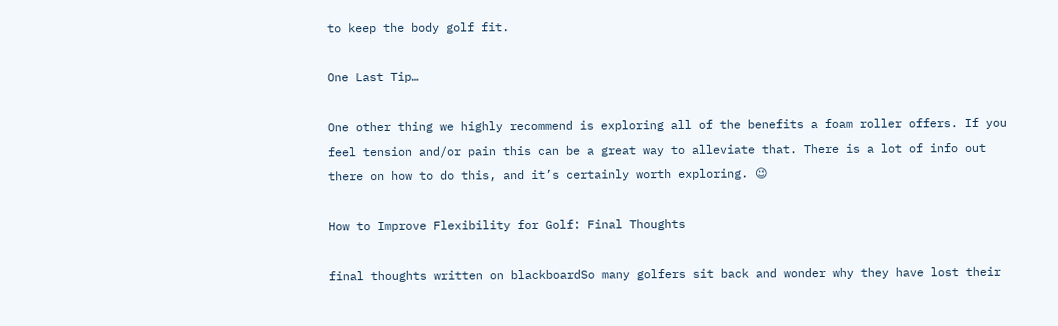to keep the body golf fit.

One Last Tip…

One other thing we highly recommend is exploring all of the benefits a foam roller offers. If you feel tension and/or pain this can be a great way to alleviate that. There is a lot of info out there on how to do this, and it’s certainly worth exploring. 😉

How to Improve Flexibility for Golf: Final Thoughts

final thoughts written on blackboardSo many golfers sit back and wonder why they have lost their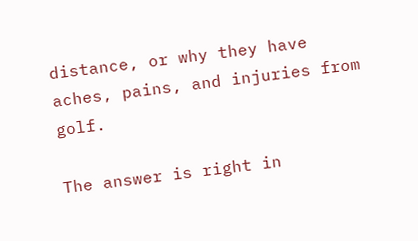distance, or why they have aches, pains, and injuries from golf.

The answer is right in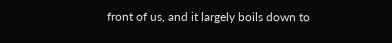front of us, and it largely boils down to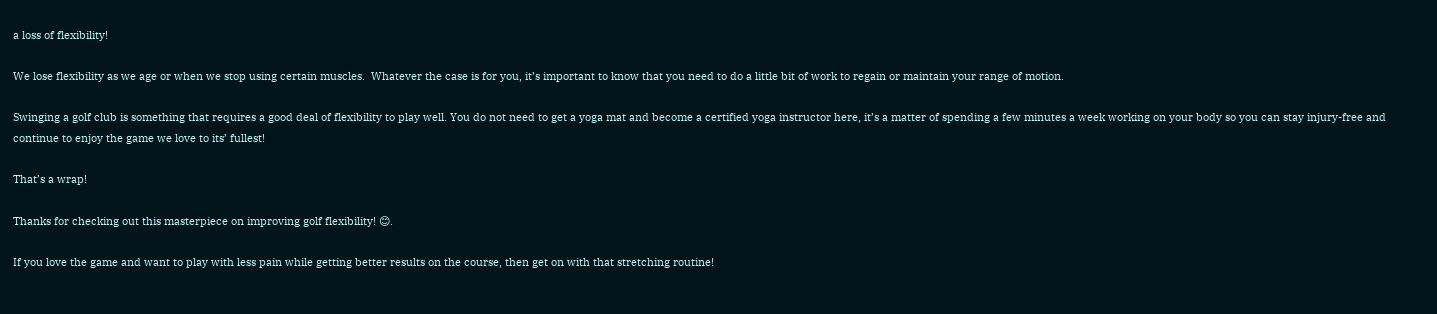a loss of flexibility!

We lose flexibility as we age or when we stop using certain muscles.  Whatever the case is for you, it’s important to know that you need to do a little bit of work to regain or maintain your range of motion.

Swinging a golf club is something that requires a good deal of flexibility to play well. You do not need to get a yoga mat and become a certified yoga instructor here, it’s a matter of spending a few minutes a week working on your body so you can stay injury-free and continue to enjoy the game we love to its’ fullest!

That’s a wrap!

Thanks for checking out this masterpiece on improving golf flexibility! 😊.

If you love the game and want to play with less pain while getting better results on the course, then get on with that stretching routine!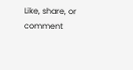Like, share, or comment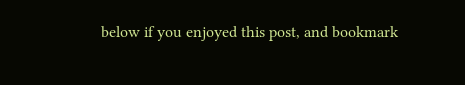below if you enjoyed this post, and bookmark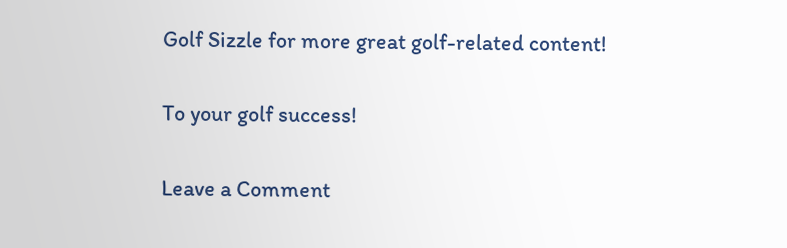Golf Sizzle for more great golf-related content!

To your golf success!

Leave a Comment